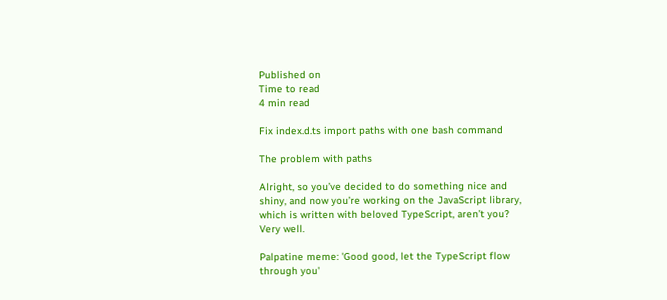Published on
Time to read
4 min read

Fix index.d.ts import paths with one bash command

The problem with paths

Alright, so you’ve decided to do something nice and shiny, and now you’re working on the JavaScript library, which is written with beloved TypeScript, aren’t you? Very well.

Palpatine meme: 'Good good, let the TypeScript flow through you'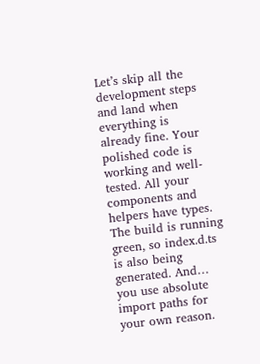Let’s skip all the development steps and land when everything is already fine. Your polished code is working and well-tested. All your components and helpers have types. The build is running green, so index.d.ts is also being generated. And… you use absolute import paths for your own reason.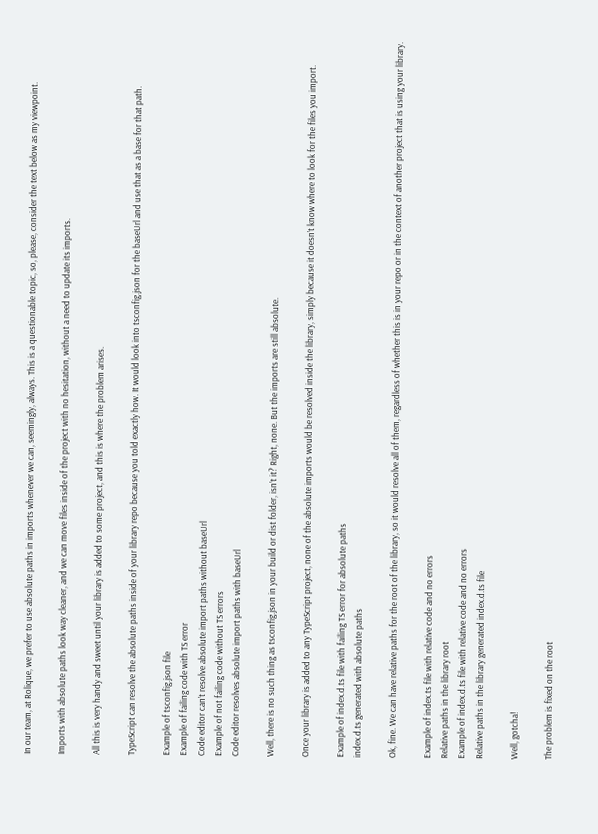In our team, at Rolique, we prefer to use absolute paths in imports whenever we can, seemingly, always. This is a questionable topic, so, please, consider the text below as my viewpoint.

Imports with absolute paths look way cleaner, and we can move files inside of the project with no hesitation, without a need to update its imports.

All this is very handy and sweet until your library is added to some project, and this is where the problem arises.

TypeScript can resolve the absolute paths inside of your library repo because you told exactly how. It would look into tsconfig.json for the baseUrl and use that as a base for that path.

Example of tsconfig.json file
Example of failing code with TS error
Code editor can’t resolve absolute import paths without baseUrl
Example of not failing code without TS errors
Code editor resolves absolute import paths with baseUrl

Well, there is no such thing as tsconfig.json in your build or dist folder, isn’t it? Right, none. But the imports are still absolute.

Once your library is added to any TypeScript project, none of the absolute imports would be resolved inside the library, simply because it doesn’t know where to look for the files you import.

Example of index.d.ts file with failing TS error for absolute paths
index.d.ts generated with absolute paths

Ok, fine. We can have relative paths for the root of the library, so it would resolve all of them, regardless of whether this is in your repo or in the context of another project that is using your library.

Example of index.ts file with relative code and no errors
Relative paths in the library root
Example of index.d.ts file with relative code and no errors
Relative paths in the library generated index.d.ts file

Well, gotcha!

The problem is fixed on the root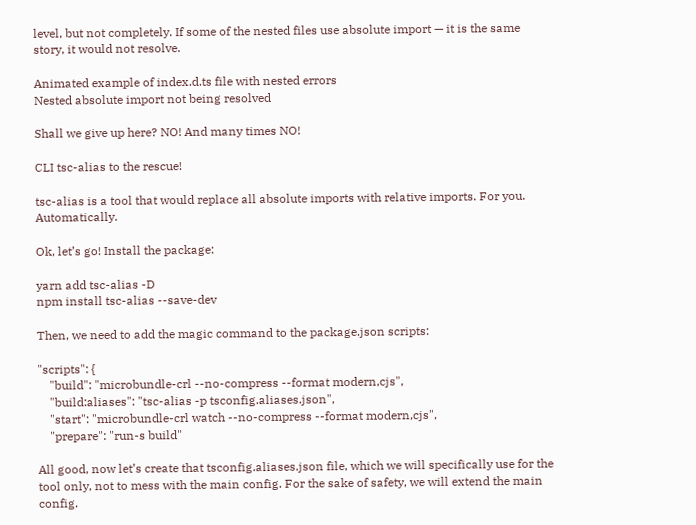level, but not completely. If some of the nested files use absolute import — it is the same story, it would not resolve.

Animated example of index.d.ts file with nested errors
Nested absolute import not being resolved

Shall we give up here? NO! And many times NO!

CLI tsc-alias to the rescue!

tsc-alias is a tool that would replace all absolute imports with relative imports. For you. Automatically.

Ok, let’s go! Install the package:

yarn add tsc-alias -D
npm install tsc-alias --save-dev

Then, we need to add the magic command to the package.json scripts:

"scripts": {
    "build": "microbundle-crl --no-compress --format modern,cjs",
    "build:aliases": "tsc-alias -p tsconfig.aliases.json",
    "start": "microbundle-crl watch --no-compress --format modern,cjs",
    "prepare": "run-s build"

All good, now let’s create that tsconfig.aliases.json file, which we will specifically use for the tool only, not to mess with the main config. For the sake of safety, we will extend the main config.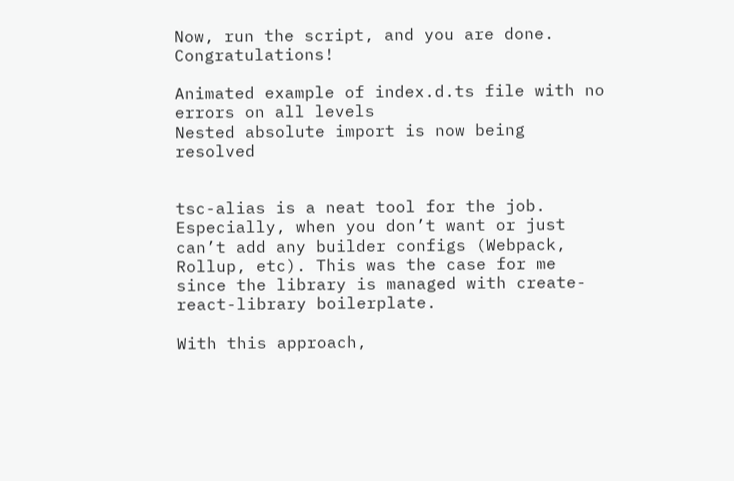Now, run the script, and you are done. Congratulations!

Animated example of index.d.ts file with no errors on all levels
Nested absolute import is now being resolved


tsc-alias is a neat tool for the job. Especially, when you don’t want or just can’t add any builder configs (Webpack, Rollup, etc). This was the case for me since the library is managed with create-react-library boilerplate.

With this approach,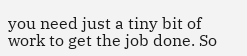you need just a tiny bit of work to get the job done. So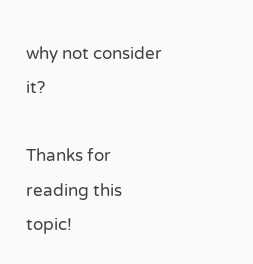why not consider it?

Thanks for reading this topic!